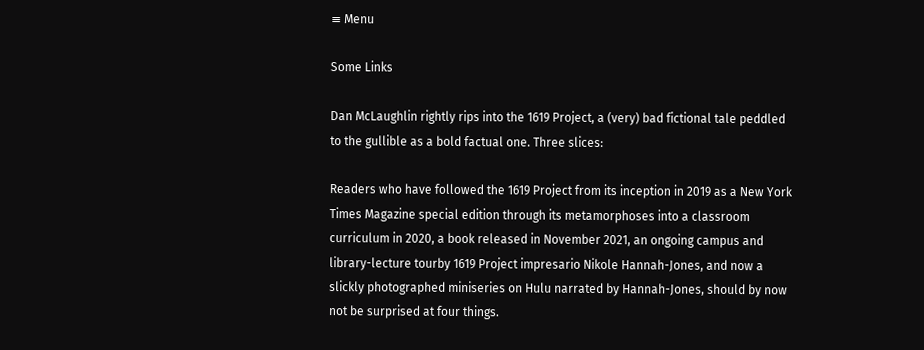≡ Menu

Some Links

Dan McLaughlin rightly rips into the 1619 Project, a (very) bad fictional tale peddled to the gullible as a bold factual one. Three slices:

Readers who have followed the 1619 Project from its inception in 2019 as a New York Times Magazine special edition through its metamorphoses into a classroom curriculum in 2020, a book released in November 2021, an ongoing campus and library-lecture tourby 1619 Project impresario Nikole Hannah-Jones, and now a slickly photographed miniseries on Hulu narrated by Hannah-Jones, should by now not be surprised at four things.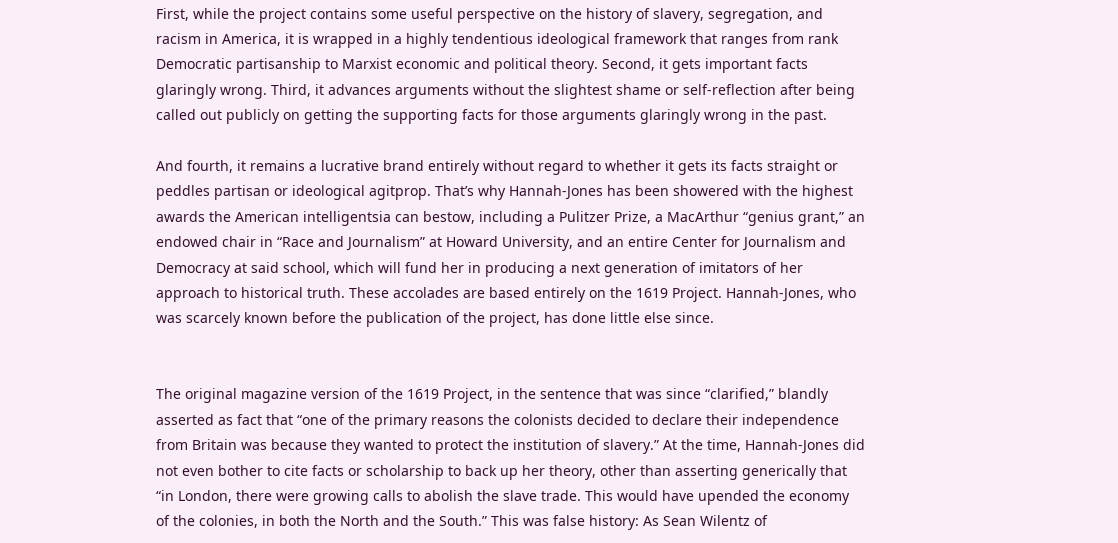First, while the project contains some useful perspective on the history of slavery, segregation, and racism in America, it is wrapped in a highly tendentious ideological framework that ranges from rank Democratic partisanship to Marxist economic and political theory. Second, it gets important facts glaringly wrong. Third, it advances arguments without the slightest shame or self-reflection after being called out publicly on getting the supporting facts for those arguments glaringly wrong in the past.

And fourth, it remains a lucrative brand entirely without regard to whether it gets its facts straight or peddles partisan or ideological agitprop. That’s why Hannah-Jones has been showered with the highest awards the American intelligentsia can bestow, including a Pulitzer Prize, a MacArthur “genius grant,” an endowed chair in “Race and Journalism” at Howard University, and an entire Center for Journalism and Democracy at said school, which will fund her in producing a next generation of imitators of her approach to historical truth. These accolades are based entirely on the 1619 Project. Hannah-Jones, who was scarcely known before the publication of the project, has done little else since.


The original magazine version of the 1619 Project, in the sentence that was since “clarified,” blandly asserted as fact that “one of the primary reasons the colonists decided to declare their independence from Britain was because they wanted to protect the institution of slavery.” At the time, Hannah-Jones did not even bother to cite facts or scholarship to back up her theory, other than asserting generically that “in London, there were growing calls to abolish the slave trade. This would have upended the economy of the colonies, in both the North and the South.” This was false history: As Sean Wilentz of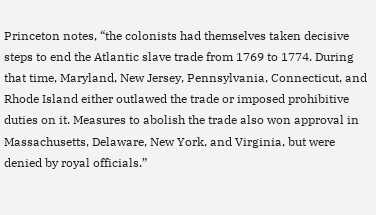Princeton notes, “the colonists had themselves taken decisive steps to end the Atlantic slave trade from 1769 to 1774. During that time, Maryland, New Jersey, Pennsylvania, Connecticut, and Rhode Island either outlawed the trade or imposed prohibitive duties on it. Measures to abolish the trade also won approval in Massachusetts, Delaware, New York, and Virginia, but were denied by royal officials.”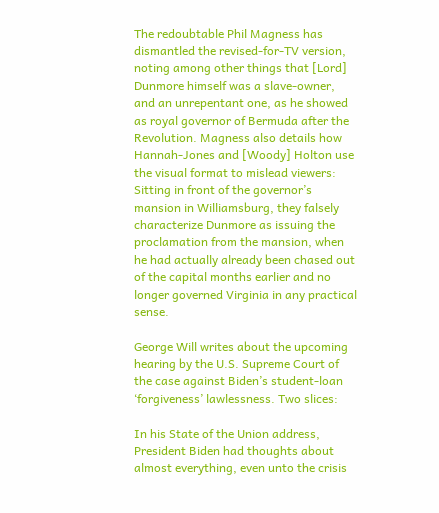The redoubtable Phil Magness has dismantled the revised-for-TV version, noting among other things that [Lord] Dunmore himself was a slave-owner, and an unrepentant one, as he showed as royal governor of Bermuda after the Revolution. Magness also details how Hannah-Jones and [Woody] Holton use the visual format to mislead viewers: Sitting in front of the governor’s mansion in Williamsburg, they falsely characterize Dunmore as issuing the proclamation from the mansion, when he had actually already been chased out of the capital months earlier and no longer governed Virginia in any practical sense.

George Will writes about the upcoming hearing by the U.S. Supreme Court of the case against Biden’s student-loan ‘forgiveness’ lawlessness. Two slices:

In his State of the Union address, President Biden had thoughts about almost everything, even unto the crisis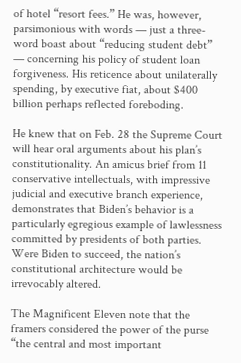of hotel “resort fees.” He was, however, parsimonious with words — just a three-word boast about “reducing student debt” — concerning his policy of student loan forgiveness. His reticence about unilaterally spending, by executive fiat, about $400 billion perhaps reflected foreboding.

He knew that on Feb. 28 the Supreme Court will hear oral arguments about his plan’s constitutionality. An amicus brief from 11 conservative intellectuals, with impressive judicial and executive branch experience, demonstrates that Biden’s behavior is a particularly egregious example of lawlessness committed by presidents of both parties. Were Biden to succeed, the nation’s constitutional architecture would be irrevocably altered.

The Magnificent Eleven note that the framers considered the power of the purse “the central and most important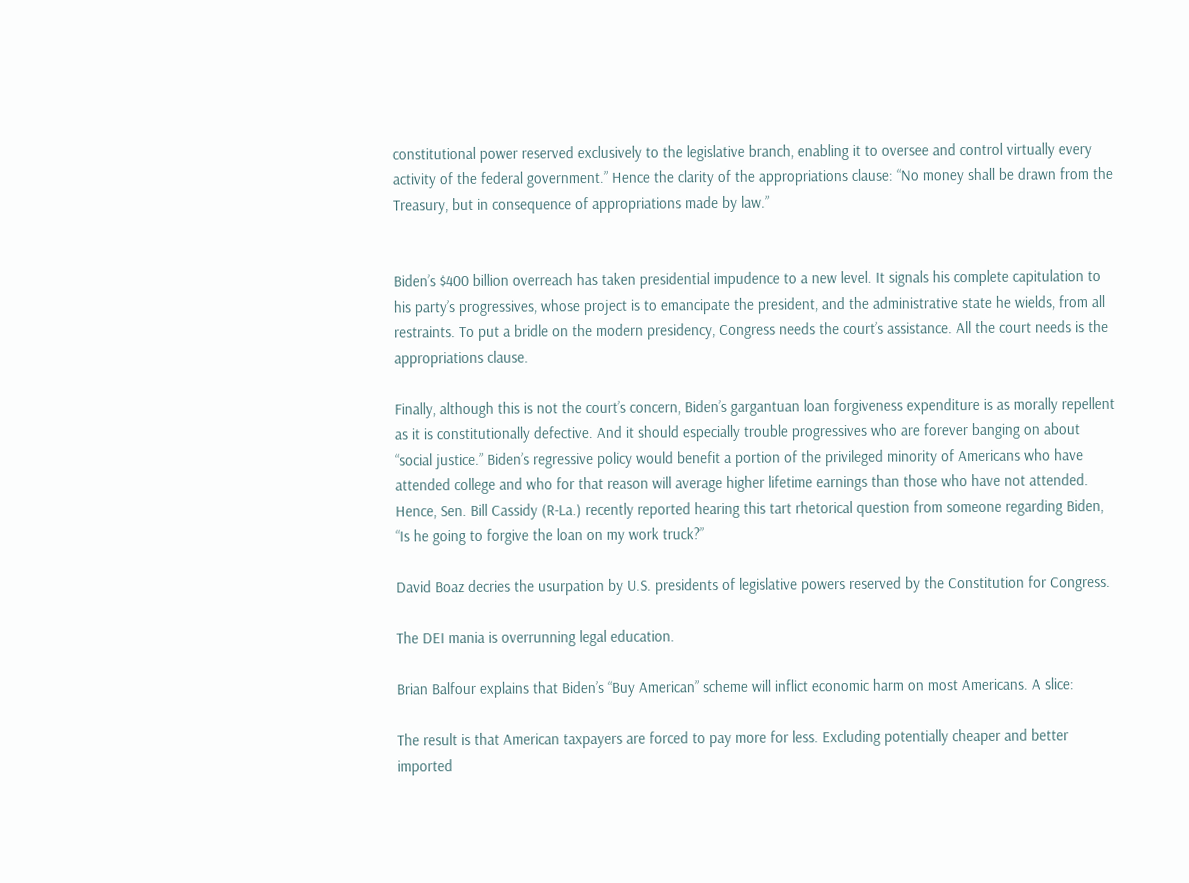constitutional power reserved exclusively to the legislative branch, enabling it to oversee and control virtually every activity of the federal government.” Hence the clarity of the appropriations clause: “No money shall be drawn from the Treasury, but in consequence of appropriations made by law.”


Biden’s $400 billion overreach has taken presidential impudence to a new level. It signals his complete capitulation to his party’s progressives, whose project is to emancipate the president, and the administrative state he wields, from all restraints. To put a bridle on the modern presidency, Congress needs the court’s assistance. All the court needs is the appropriations clause.

Finally, although this is not the court’s concern, Biden’s gargantuan loan forgiveness expenditure is as morally repellent as it is constitutionally defective. And it should especially trouble progressives who are forever banging on about “social justice.” Biden’s regressive policy would benefit a portion of the privileged minority of Americans who have attended college and who for that reason will average higher lifetime earnings than those who have not attended. Hence, Sen. Bill Cassidy (R-La.) recently reported hearing this tart rhetorical question from someone regarding Biden, “Is he going to forgive the loan on my work truck?”

David Boaz decries the usurpation by U.S. presidents of legislative powers reserved by the Constitution for Congress.

The DEI mania is overrunning legal education.

Brian Balfour explains that Biden’s “Buy American” scheme will inflict economic harm on most Americans. A slice:

The result is that American taxpayers are forced to pay more for less. Excluding potentially cheaper and better imported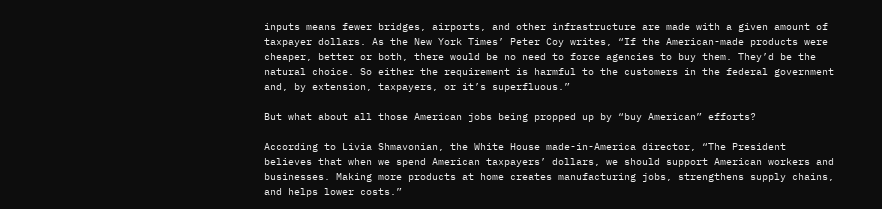inputs means fewer bridges, airports, and other infrastructure are made with a given amount of taxpayer dollars. As the New York Times’ Peter Coy writes, “If the American-made products were cheaper, better or both, there would be no need to force agencies to buy them. They’d be the natural choice. So either the requirement is harmful to the customers in the federal government and, by extension, taxpayers, or it’s superfluous.”

But what about all those American jobs being propped up by “buy American” efforts?

According to Livia Shmavonian, the White House made-in-America director, “The President believes that when we spend American taxpayers’ dollars, we should support American workers and businesses. Making more products at home creates manufacturing jobs, strengthens supply chains, and helps lower costs.”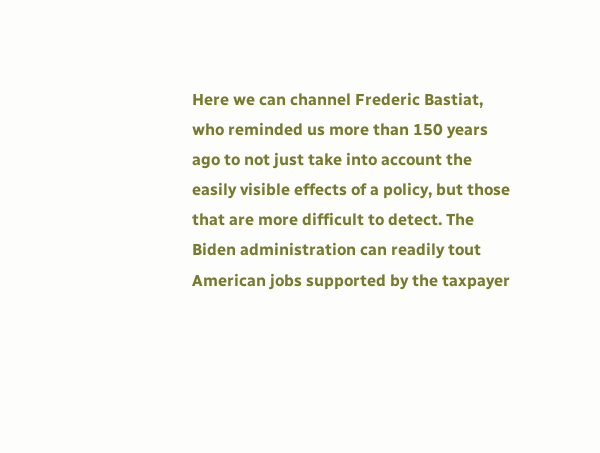Here we can channel Frederic Bastiat, who reminded us more than 150 years ago to not just take into account the easily visible effects of a policy, but those that are more difficult to detect. The Biden administration can readily tout American jobs supported by the taxpayer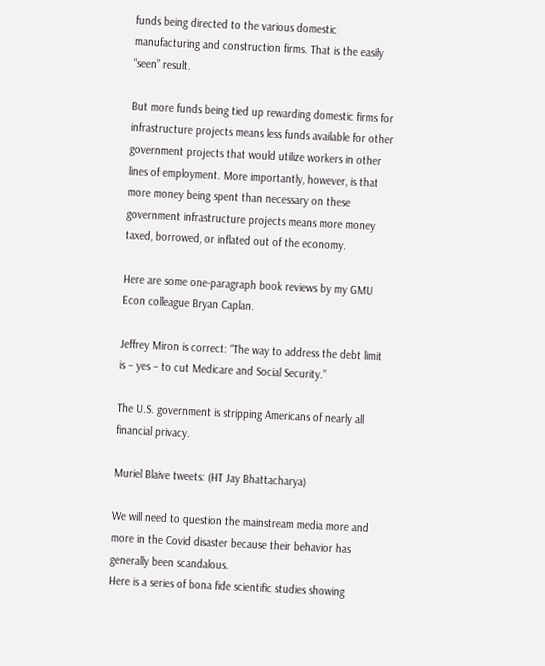funds being directed to the various domestic manufacturing and construction firms. That is the easily “seen” result.

But more funds being tied up rewarding domestic firms for infrastructure projects means less funds available for other government projects that would utilize workers in other lines of employment. More importantly, however, is that more money being spent than necessary on these government infrastructure projects means more money taxed, borrowed, or inflated out of the economy.

Here are some one-paragraph book reviews by my GMU Econ colleague Bryan Caplan.

Jeffrey Miron is correct: “The way to address the debt limit is – yes – to cut Medicare and Social Security.”

The U.S. government is stripping Americans of nearly all financial privacy.

Muriel Blaive tweets: (HT Jay Bhattacharya)

We will need to question the mainstream media more and more in the Covid disaster because their behavior has generally been scandalous.
Here is a series of bona fide scientific studies showing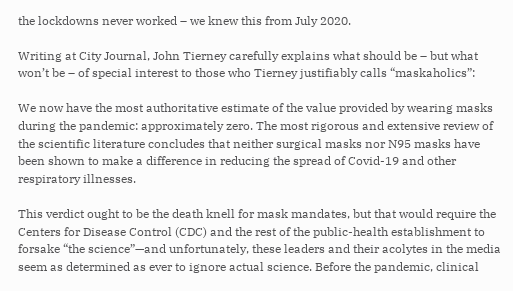the lockdowns never worked – we knew this from July 2020.

Writing at City Journal, John Tierney carefully explains what should be – but what won’t be – of special interest to those who Tierney justifiably calls “maskaholics”:

We now have the most authoritative estimate of the value provided by wearing masks during the pandemic: approximately zero. The most rigorous and extensive review of the scientific literature concludes that neither surgical masks nor N95 masks have been shown to make a difference in reducing the spread of Covid-19 and other respiratory illnesses.

This verdict ought to be the death knell for mask mandates, but that would require the Centers for Disease Control (CDC) and the rest of the public-health establishment to forsake “the science”—and unfortunately, these leaders and their acolytes in the media seem as determined as ever to ignore actual science. Before the pandemic, clinical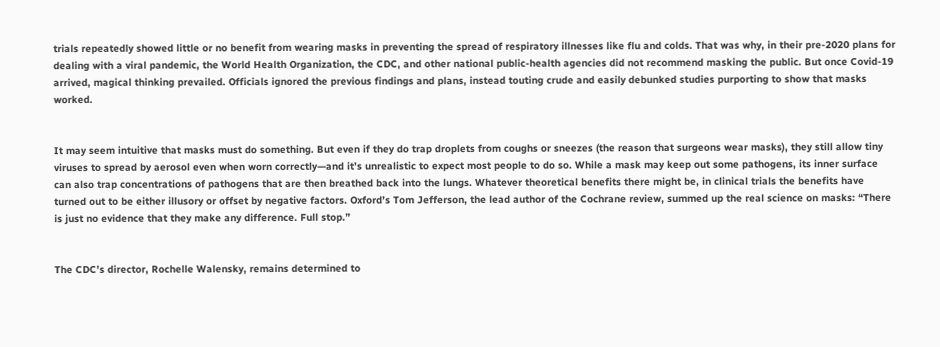trials repeatedly showed little or no benefit from wearing masks in preventing the spread of respiratory illnesses like flu and colds. That was why, in their pre-2020 plans for dealing with a viral pandemic, the World Health Organization, the CDC, and other national public-health agencies did not recommend masking the public. But once Covid-19 arrived, magical thinking prevailed. Officials ignored the previous findings and plans, instead touting crude and easily debunked studies purporting to show that masks worked.


It may seem intuitive that masks must do something. But even if they do trap droplets from coughs or sneezes (the reason that surgeons wear masks), they still allow tiny viruses to spread by aerosol even when worn correctly—and it’s unrealistic to expect most people to do so. While a mask may keep out some pathogens, its inner surface can also trap concentrations of pathogens that are then breathed back into the lungs. Whatever theoretical benefits there might be, in clinical trials the benefits have turned out to be either illusory or offset by negative factors. Oxford’s Tom Jefferson, the lead author of the Cochrane review, summed up the real science on masks: “There is just no evidence that they make any difference. Full stop.”


The CDC’s director, Rochelle Walensky, remains determined to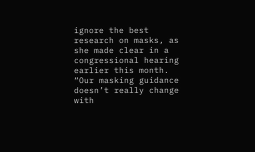ignore the best research on masks, as she made clear in a congressional hearing earlier this month. “Our masking guidance doesn’t really change with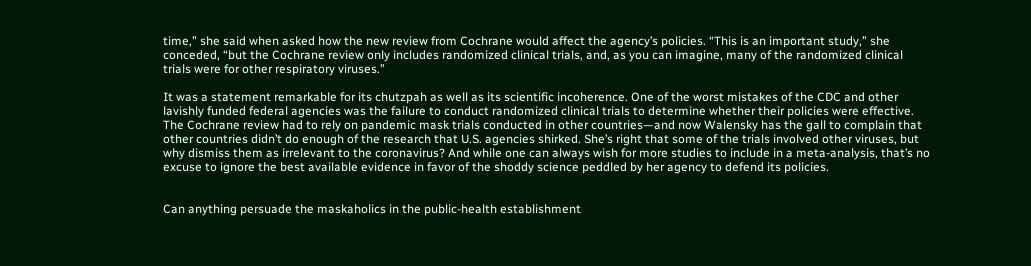time,” she said when asked how the new review from Cochrane would affect the agency’s policies. “This is an important study,” she conceded, “but the Cochrane review only includes randomized clinical trials, and, as you can imagine, many of the randomized clinical trials were for other respiratory viruses.”

It was a statement remarkable for its chutzpah as well as its scientific incoherence. One of the worst mistakes of the CDC and other lavishly funded federal agencies was the failure to conduct randomized clinical trials to determine whether their policies were effective. The Cochrane review had to rely on pandemic mask trials conducted in other countries—and now Walensky has the gall to complain that other countries didn’t do enough of the research that U.S. agencies shirked. She’s right that some of the trials involved other viruses, but why dismiss them as irrelevant to the coronavirus? And while one can always wish for more studies to include in a meta-analysis, that’s no excuse to ignore the best available evidence in favor of the shoddy science peddled by her agency to defend its policies.


Can anything persuade the maskaholics in the public-health establishment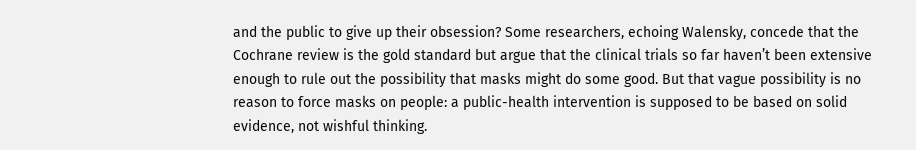and the public to give up their obsession? Some researchers, echoing Walensky, concede that the Cochrane review is the gold standard but argue that the clinical trials so far haven’t been extensive enough to rule out the possibility that masks might do some good. But that vague possibility is no reason to force masks on people: a public-health intervention is supposed to be based on solid evidence, not wishful thinking.